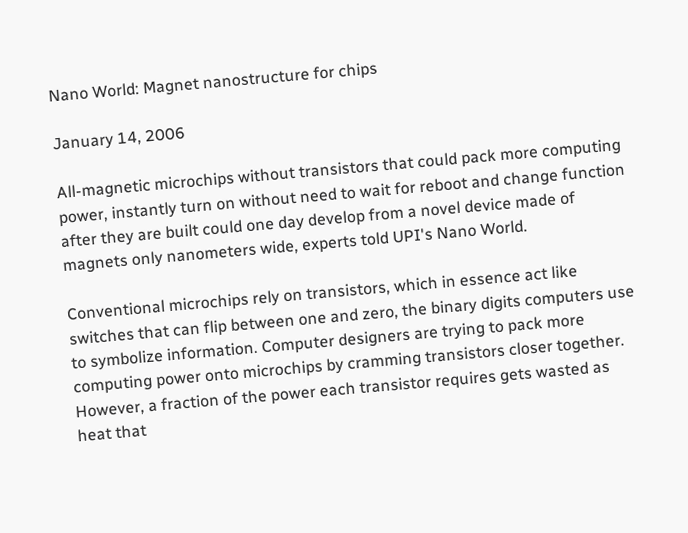Nano World: Magnet nanostructure for chips

January 14, 2006

All-magnetic microchips without transistors that could pack more computing power, instantly turn on without need to wait for reboot and change function after they are built could one day develop from a novel device made of magnets only nanometers wide, experts told UPI's Nano World.

Conventional microchips rely on transistors, which in essence act like switches that can flip between one and zero, the binary digits computers use to symbolize information. Computer designers are trying to pack more computing power onto microchips by cramming transistors closer together. However, a fraction of the power each transistor requires gets wasted as heat that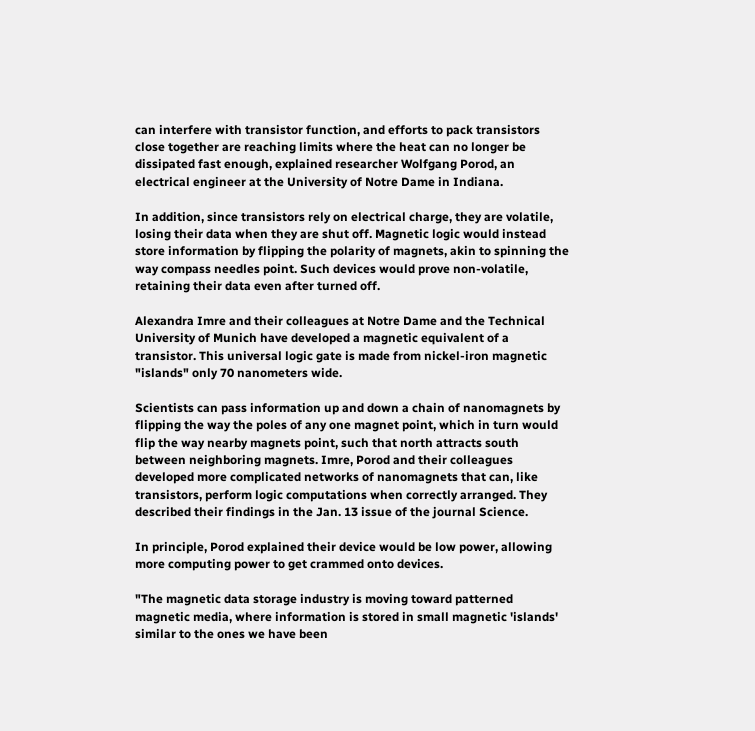can interfere with transistor function, and efforts to pack transistors close together are reaching limits where the heat can no longer be dissipated fast enough, explained researcher Wolfgang Porod, an electrical engineer at the University of Notre Dame in Indiana.

In addition, since transistors rely on electrical charge, they are volatile, losing their data when they are shut off. Magnetic logic would instead store information by flipping the polarity of magnets, akin to spinning the way compass needles point. Such devices would prove non-volatile, retaining their data even after turned off.

Alexandra Imre and their colleagues at Notre Dame and the Technical University of Munich have developed a magnetic equivalent of a transistor. This universal logic gate is made from nickel-iron magnetic "islands" only 70 nanometers wide.

Scientists can pass information up and down a chain of nanomagnets by flipping the way the poles of any one magnet point, which in turn would flip the way nearby magnets point, such that north attracts south between neighboring magnets. Imre, Porod and their colleagues developed more complicated networks of nanomagnets that can, like transistors, perform logic computations when correctly arranged. They described their findings in the Jan. 13 issue of the journal Science.

In principle, Porod explained their device would be low power, allowing more computing power to get crammed onto devices.

"The magnetic data storage industry is moving toward patterned magnetic media, where information is stored in small magnetic 'islands' similar to the ones we have been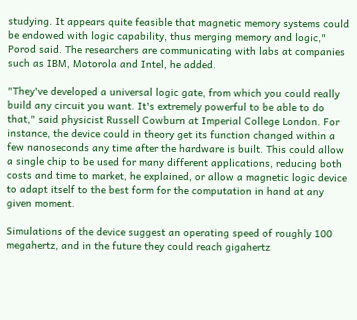studying. It appears quite feasible that magnetic memory systems could be endowed with logic capability, thus merging memory and logic," Porod said. The researchers are communicating with labs at companies such as IBM, Motorola and Intel, he added.

"They've developed a universal logic gate, from which you could really build any circuit you want. It's extremely powerful to be able to do that," said physicist Russell Cowburn at Imperial College London. For instance, the device could in theory get its function changed within a few nanoseconds any time after the hardware is built. This could allow a single chip to be used for many different applications, reducing both costs and time to market, he explained, or allow a magnetic logic device to adapt itself to the best form for the computation in hand at any given moment.

Simulations of the device suggest an operating speed of roughly 100 megahertz, and in the future they could reach gigahertz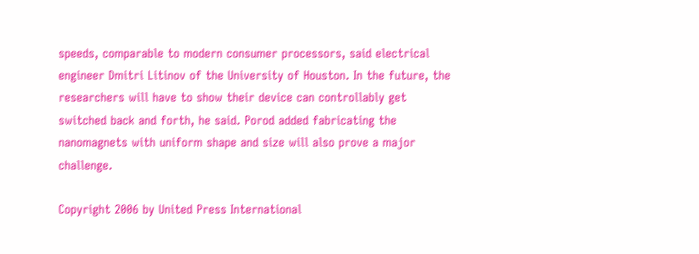speeds, comparable to modern consumer processors, said electrical engineer Dmitri Litinov of the University of Houston. In the future, the researchers will have to show their device can controllably get switched back and forth, he said. Porod added fabricating the nanomagnets with uniform shape and size will also prove a major challenge.

Copyright 2006 by United Press International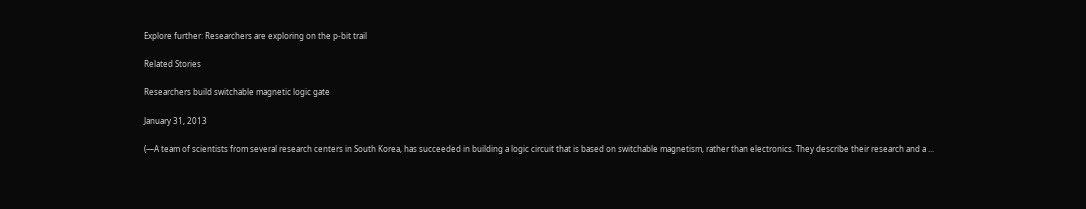Explore further: Researchers are exploring on the p-bit trail

Related Stories

Researchers build switchable magnetic logic gate

January 31, 2013

(—A team of scientists from several research centers in South Korea, has succeeded in building a logic circuit that is based on switchable magnetism, rather than electronics. They describe their research and a ...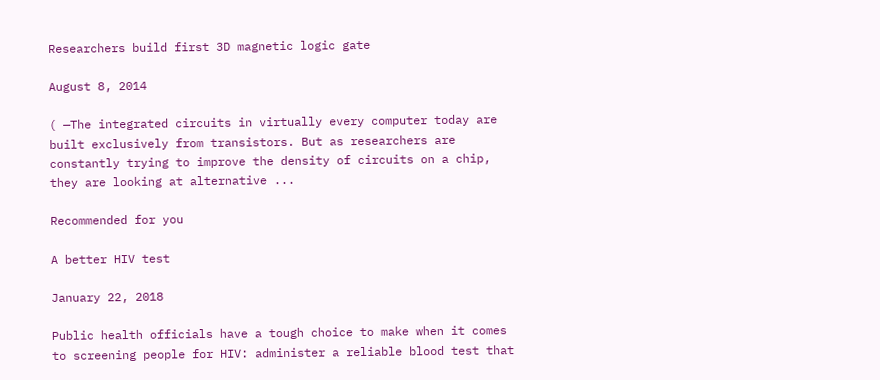Researchers build first 3D magnetic logic gate

August 8, 2014

( —The integrated circuits in virtually every computer today are built exclusively from transistors. But as researchers are constantly trying to improve the density of circuits on a chip, they are looking at alternative ...

Recommended for you

A better HIV test

January 22, 2018

Public health officials have a tough choice to make when it comes to screening people for HIV: administer a reliable blood test that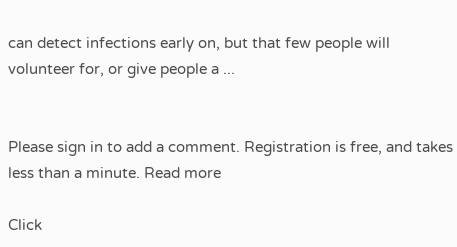can detect infections early on, but that few people will volunteer for, or give people a ...


Please sign in to add a comment. Registration is free, and takes less than a minute. Read more

Click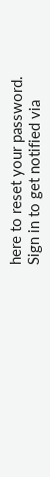here to reset your password.
Sign in to get notified via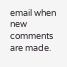email when new comments are made.